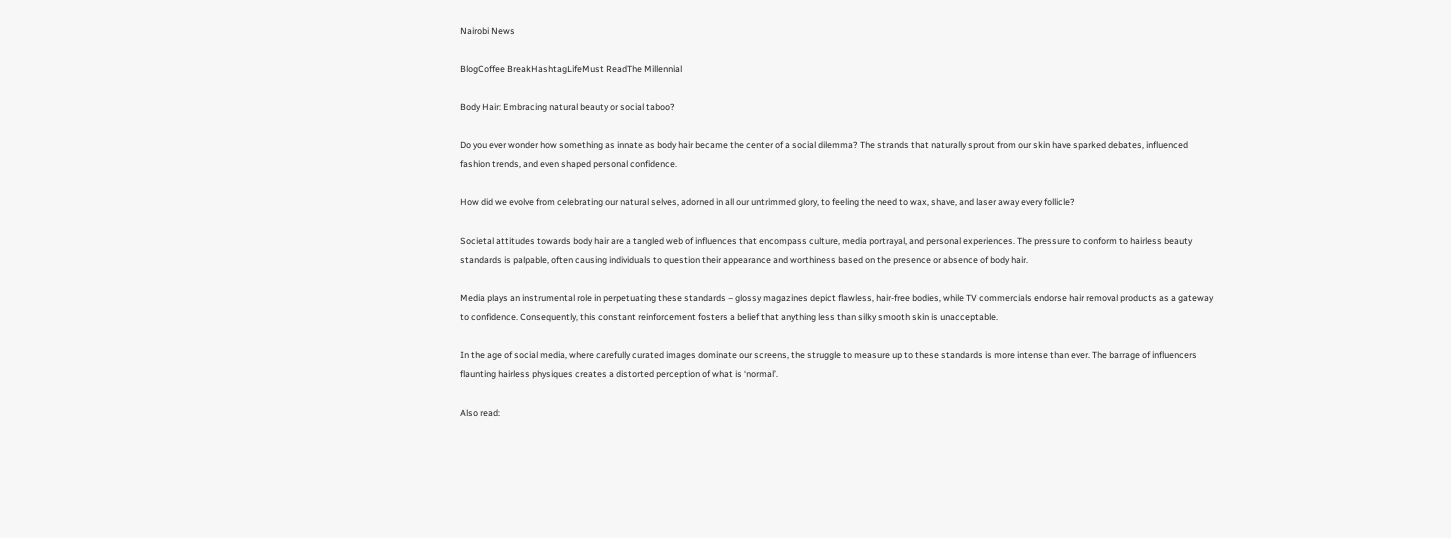Nairobi News

BlogCoffee BreakHashtagLifeMust ReadThe Millennial

Body Hair: Embracing natural beauty or social taboo?

Do you ever wonder how something as innate as body hair became the center of a social dilemma? The strands that naturally sprout from our skin have sparked debates, influenced fashion trends, and even shaped personal confidence.

How did we evolve from celebrating our natural selves, adorned in all our untrimmed glory, to feeling the need to wax, shave, and laser away every follicle?

Societal attitudes towards body hair are a tangled web of influences that encompass culture, media portrayal, and personal experiences. The pressure to conform to hairless beauty standards is palpable, often causing individuals to question their appearance and worthiness based on the presence or absence of body hair.

Media plays an instrumental role in perpetuating these standards – glossy magazines depict flawless, hair-free bodies, while TV commercials endorse hair removal products as a gateway to confidence. Consequently, this constant reinforcement fosters a belief that anything less than silky smooth skin is unacceptable.

In the age of social media, where carefully curated images dominate our screens, the struggle to measure up to these standards is more intense than ever. The barrage of influencers flaunting hairless physiques creates a distorted perception of what is ‘normal’.

Also read: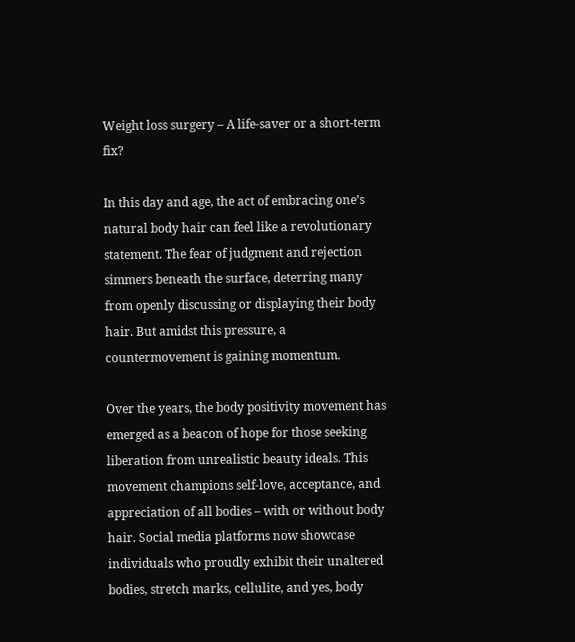Weight loss surgery – A life-saver or a short-term fix?

In this day and age, the act of embracing one’s natural body hair can feel like a revolutionary statement. The fear of judgment and rejection simmers beneath the surface, deterring many from openly discussing or displaying their body hair. But amidst this pressure, a countermovement is gaining momentum.

Over the years, the body positivity movement has emerged as a beacon of hope for those seeking liberation from unrealistic beauty ideals. This movement champions self-love, acceptance, and appreciation of all bodies – with or without body hair. Social media platforms now showcase individuals who proudly exhibit their unaltered bodies, stretch marks, cellulite, and yes, body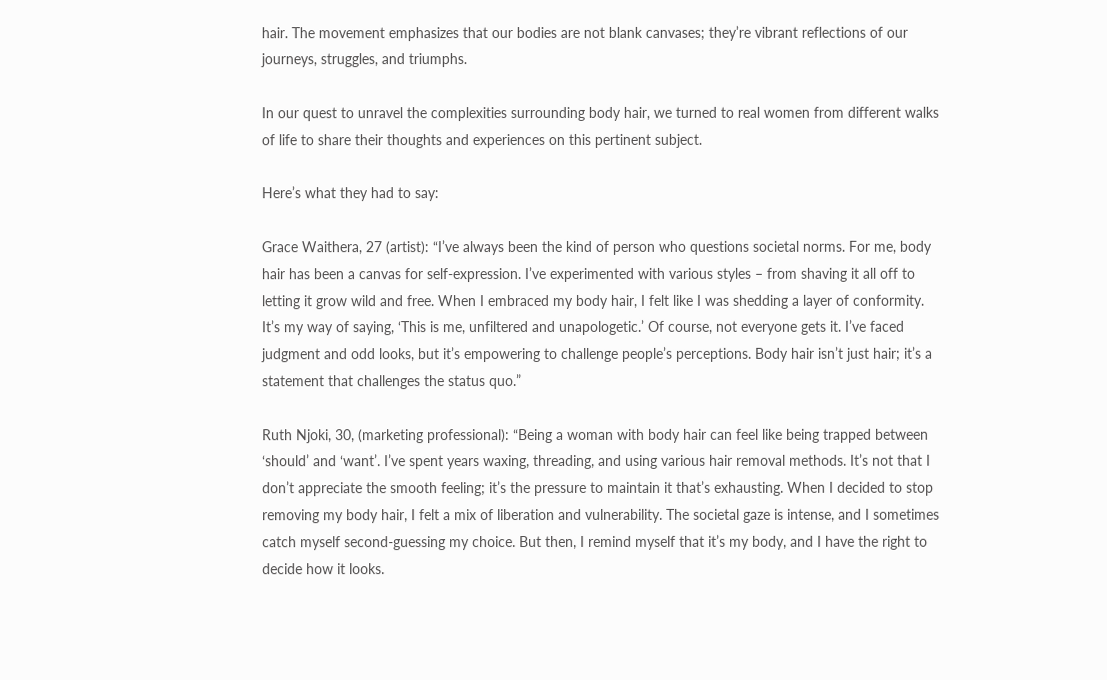hair. The movement emphasizes that our bodies are not blank canvases; they’re vibrant reflections of our journeys, struggles, and triumphs.

In our quest to unravel the complexities surrounding body hair, we turned to real women from different walks of life to share their thoughts and experiences on this pertinent subject.

Here’s what they had to say:

Grace Waithera, 27 (artist): “I’ve always been the kind of person who questions societal norms. For me, body hair has been a canvas for self-expression. I’ve experimented with various styles – from shaving it all off to letting it grow wild and free. When I embraced my body hair, I felt like I was shedding a layer of conformity. It’s my way of saying, ‘This is me, unfiltered and unapologetic.’ Of course, not everyone gets it. I’ve faced judgment and odd looks, but it’s empowering to challenge people’s perceptions. Body hair isn’t just hair; it’s a statement that challenges the status quo.”

Ruth Njoki, 30, (marketing professional): “Being a woman with body hair can feel like being trapped between ‘should’ and ‘want’. I’ve spent years waxing, threading, and using various hair removal methods. It’s not that I don’t appreciate the smooth feeling; it’s the pressure to maintain it that’s exhausting. When I decided to stop removing my body hair, I felt a mix of liberation and vulnerability. The societal gaze is intense, and I sometimes catch myself second-guessing my choice. But then, I remind myself that it’s my body, and I have the right to decide how it looks.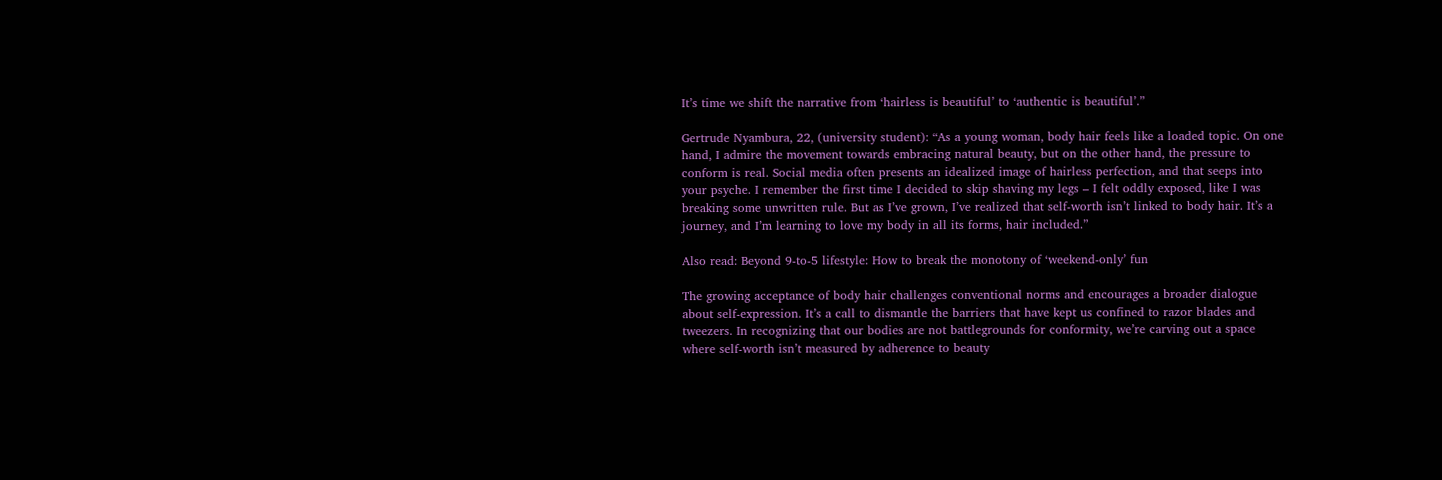It’s time we shift the narrative from ‘hairless is beautiful’ to ‘authentic is beautiful’.”

Gertrude Nyambura, 22, (university student): “As a young woman, body hair feels like a loaded topic. On one hand, I admire the movement towards embracing natural beauty, but on the other hand, the pressure to conform is real. Social media often presents an idealized image of hairless perfection, and that seeps into your psyche. I remember the first time I decided to skip shaving my legs – I felt oddly exposed, like I was breaking some unwritten rule. But as I’ve grown, I’ve realized that self-worth isn’t linked to body hair. It’s a journey, and I’m learning to love my body in all its forms, hair included.”

Also read: Beyond 9-to-5 lifestyle: How to break the monotony of ‘weekend-only’ fun

The growing acceptance of body hair challenges conventional norms and encourages a broader dialogue about self-expression. It’s a call to dismantle the barriers that have kept us confined to razor blades and tweezers. In recognizing that our bodies are not battlegrounds for conformity, we’re carving out a space where self-worth isn’t measured by adherence to beauty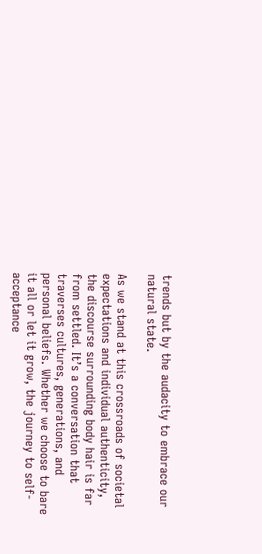trends but by the audacity to embrace our natural state.

As we stand at this crossroads of societal expectations and individual authenticity, the discourse surrounding body hair is far from settled. It’s a conversation that traverses cultures, generations, and personal beliefs. Whether we choose to bare it all or let it grow, the journey to self-acceptance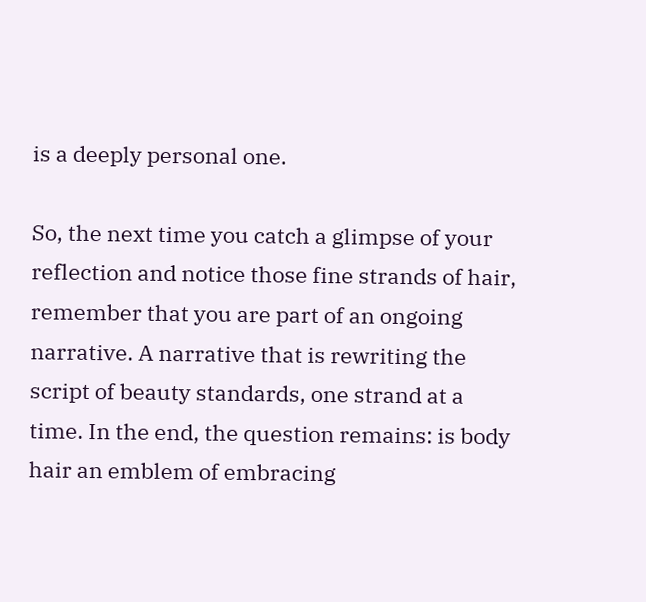is a deeply personal one.

So, the next time you catch a glimpse of your reflection and notice those fine strands of hair, remember that you are part of an ongoing narrative. A narrative that is rewriting the script of beauty standards, one strand at a time. In the end, the question remains: is body hair an emblem of embracing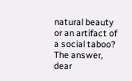natural beauty or an artifact of a social taboo? The answer, dear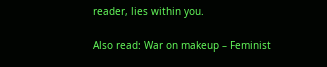reader, lies within you.

Also read: War on makeup – Feminist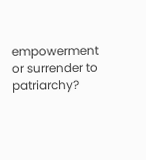empowerment or surrender to patriarchy?